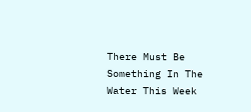There Must Be Something In The Water This Week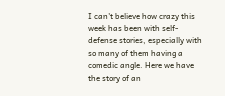I can't believe how crazy this week has been with self-defense stories, especially with so many of them having a comedic angle. Here we have the story of an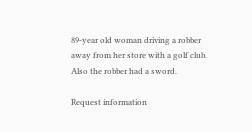89-year old woman driving a robber away from her store with a golf club. Also the robber had a sword.

Request information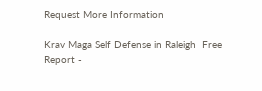Request More Information

Krav Maga Self Defense in Raleigh  Free Report -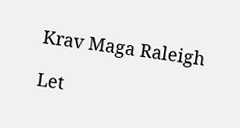Krav Maga Raleigh

Let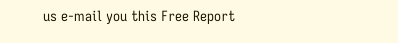us e-mail you this Free Report